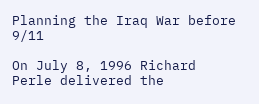Planning the Iraq War before 9/11

On July 8, 1996 Richard Perle delivered the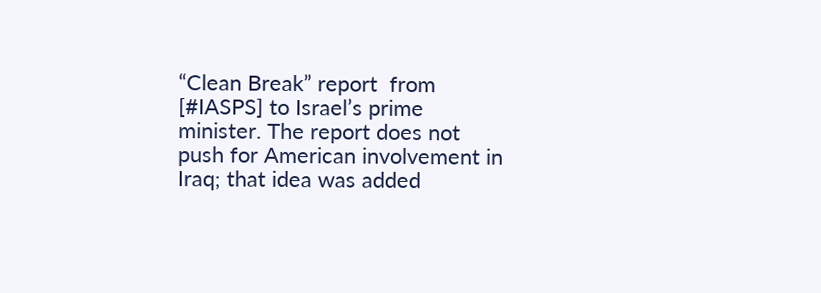“Clean Break” report  from [#IASPS] to Israel’s prime minister. The report does not push for American involvement in Iraq; that idea was added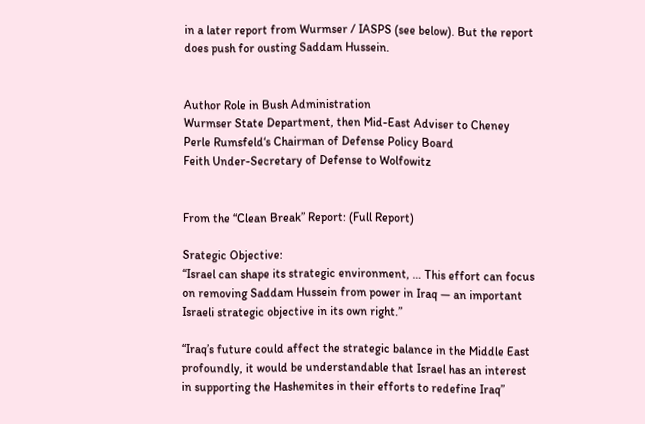in a later report from Wurmser / IASPS (see below). But the report does push for ousting Saddam Hussein.


Author Role in Bush Administration
Wurmser State Department, then Mid-East Adviser to Cheney
Perle Rumsfeld‘s Chairman of Defense Policy Board
Feith Under-Secretary of Defense to Wolfowitz


From the “Clean Break” Report: (Full Report)

Srategic Objective:
“Israel can shape its strategic environment, … This effort can focus on removing Saddam Hussein from power in Iraq — an important Israeli strategic objective in its own right.”

“Iraq’s future could affect the strategic balance in the Middle East profoundly, it would be understandable that Israel has an interest in supporting the Hashemites in their efforts to redefine Iraq”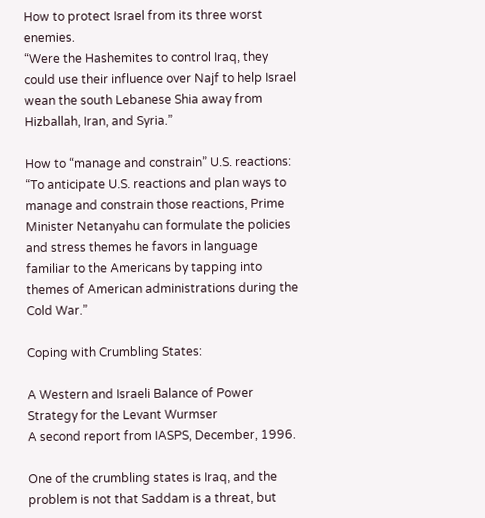How to protect Israel from its three worst enemies.
“Were the Hashemites to control Iraq, they could use their influence over Najf to help Israel wean the south Lebanese Shia away from Hizballah, Iran, and Syria.”

How to “manage and constrain” U.S. reactions:
“To anticipate U.S. reactions and plan ways to manage and constrain those reactions, Prime Minister Netanyahu can formulate the policies and stress themes he favors in language familiar to the Americans by tapping into themes of American administrations during the Cold War.”

Coping with Crumbling States:

A Western and Israeli Balance of Power Strategy for the Levant Wurmser
A second report from IASPS, December, 1996.

One of the crumbling states is Iraq, and the problem is not that Saddam is a threat, but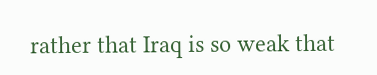rather that Iraq is so weak that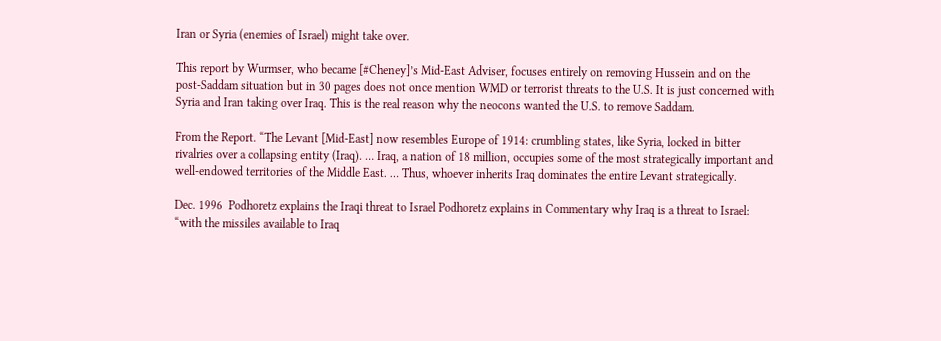Iran or Syria (enemies of Israel) might take over.

This report by Wurmser, who became [#Cheney]’s Mid-East Adviser, focuses entirely on removing Hussein and on the post-Saddam situation but in 30 pages does not once mention WMD or terrorist threats to the U.S. It is just concerned with Syria and Iran taking over Iraq. This is the real reason why the neocons wanted the U.S. to remove Saddam.

From the Report. “The Levant [Mid-East] now resembles Europe of 1914: crumbling states, like Syria, locked in bitter rivalries over a collapsing entity (Iraq). … Iraq, a nation of 18 million, occupies some of the most strategically important and well-endowed territories of the Middle East. … Thus, whoever inherits Iraq dominates the entire Levant strategically.

Dec. 1996  Podhoretz explains the Iraqi threat to Israel Podhoretz explains in Commentary why Iraq is a threat to Israel: “with the missiles available to Iraq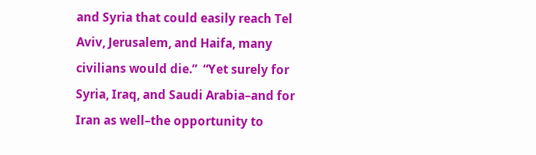and Syria that could easily reach Tel Aviv, Jerusalem, and Haifa, many civilians would die.”  “Yet surely for Syria, Iraq, and Saudi Arabia–and for Iran as well–the opportunity to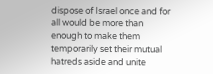dispose of Israel once and for all would be more than enough to make them temporarily set their mutual hatreds aside and unite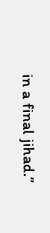in a final jihad.”